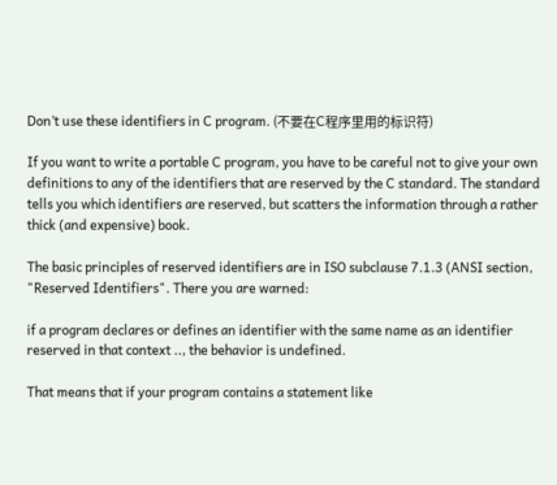Don’t use these identifiers in C program. (不要在C程序里用的标识符)

If you want to write a portable C program, you have to be careful not to give your own definitions to any of the identifiers that are reserved by the C standard. The standard tells you which identifiers are reserved, but scatters the information through a rather thick (and expensive) book.

The basic principles of reserved identifiers are in ISO subclause 7.1.3 (ANSI section, "Reserved Identifiers". There you are warned:

if a program declares or defines an identifier with the same name as an identifier reserved in that context .., the behavior is undefined.

That means that if your program contains a statement like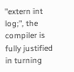"extern int log;", the compiler is fully justified in turning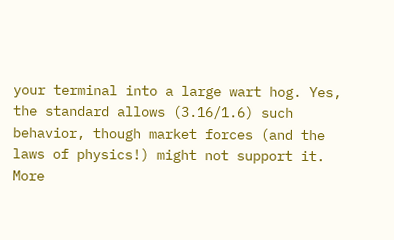your terminal into a large wart hog. Yes, the standard allows (3.16/1.6) such behavior, though market forces (and the laws of physics!) might not support it. More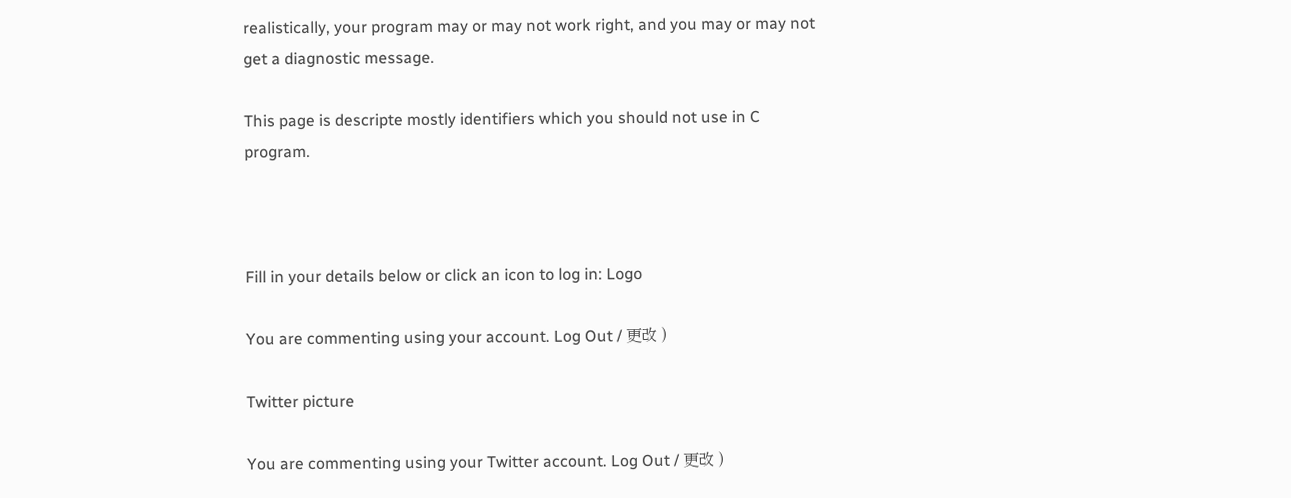realistically, your program may or may not work right, and you may or may not get a diagnostic message.

This page is descripte mostly identifiers which you should not use in C program.



Fill in your details below or click an icon to log in: Logo

You are commenting using your account. Log Out / 更改 )

Twitter picture

You are commenting using your Twitter account. Log Out / 更改 )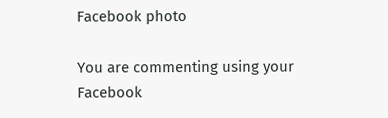Facebook photo

You are commenting using your Facebook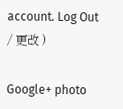account. Log Out / 更改 )

Google+ photo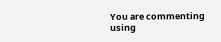You are commenting using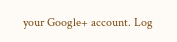your Google+ account. Log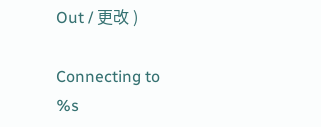Out / 更改 )

Connecting to %s